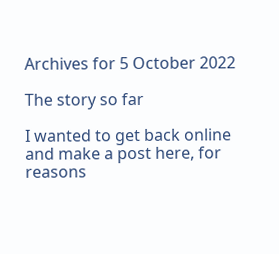Archives for 5 October 2022

The story so far

I wanted to get back online and make a post here, for reasons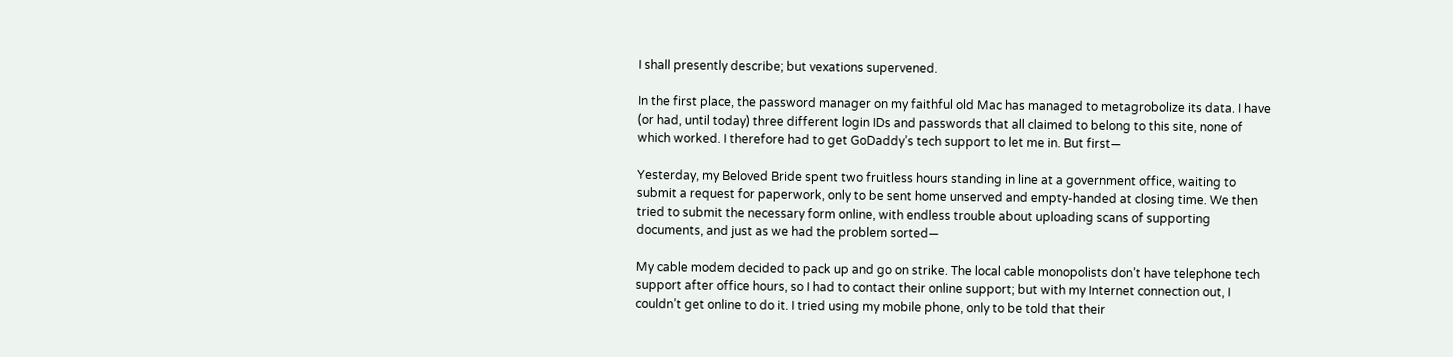I shall presently describe; but vexations supervened.

In the first place, the password manager on my faithful old Mac has managed to metagrobolize its data. I have (or had, until today) three different login IDs and passwords that all claimed to belong to this site, none of which worked. I therefore had to get GoDaddy’s tech support to let me in. But first—

Yesterday, my Beloved Bride spent two fruitless hours standing in line at a government office, waiting to submit a request for paperwork, only to be sent home unserved and empty-handed at closing time. We then tried to submit the necessary form online, with endless trouble about uploading scans of supporting documents, and just as we had the problem sorted—

My cable modem decided to pack up and go on strike. The local cable monopolists don’t have telephone tech support after office hours, so I had to contact their online support; but with my Internet connection out, I couldn’t get online to do it. I tried using my mobile phone, only to be told that their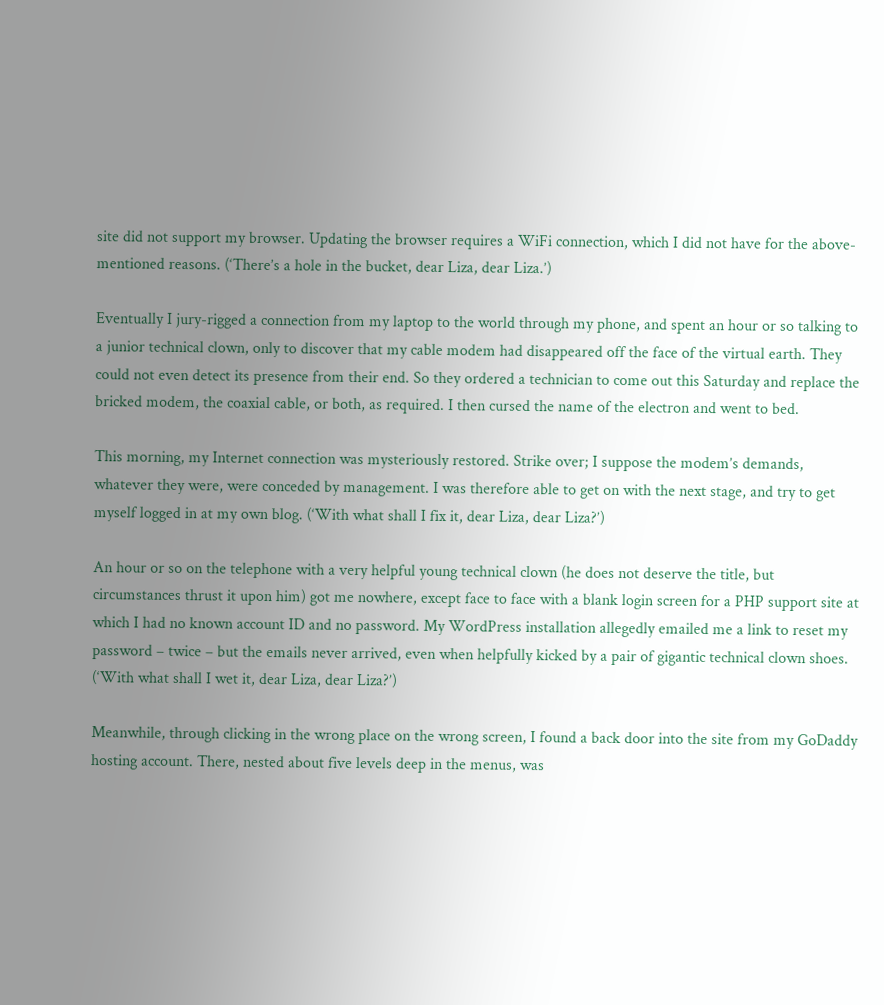site did not support my browser. Updating the browser requires a WiFi connection, which I did not have for the above-mentioned reasons. (‘There’s a hole in the bucket, dear Liza, dear Liza.’)

Eventually I jury-rigged a connection from my laptop to the world through my phone, and spent an hour or so talking to a junior technical clown, only to discover that my cable modem had disappeared off the face of the virtual earth. They could not even detect its presence from their end. So they ordered a technician to come out this Saturday and replace the bricked modem, the coaxial cable, or both, as required. I then cursed the name of the electron and went to bed.

This morning, my Internet connection was mysteriously restored. Strike over; I suppose the modem’s demands, whatever they were, were conceded by management. I was therefore able to get on with the next stage, and try to get myself logged in at my own blog. (‘With what shall I fix it, dear Liza, dear Liza?’)

An hour or so on the telephone with a very helpful young technical clown (he does not deserve the title, but circumstances thrust it upon him) got me nowhere, except face to face with a blank login screen for a PHP support site at which I had no known account ID and no password. My WordPress installation allegedly emailed me a link to reset my password – twice – but the emails never arrived, even when helpfully kicked by a pair of gigantic technical clown shoes. (‘With what shall I wet it, dear Liza, dear Liza?’)

Meanwhile, through clicking in the wrong place on the wrong screen, I found a back door into the site from my GoDaddy hosting account. There, nested about five levels deep in the menus, was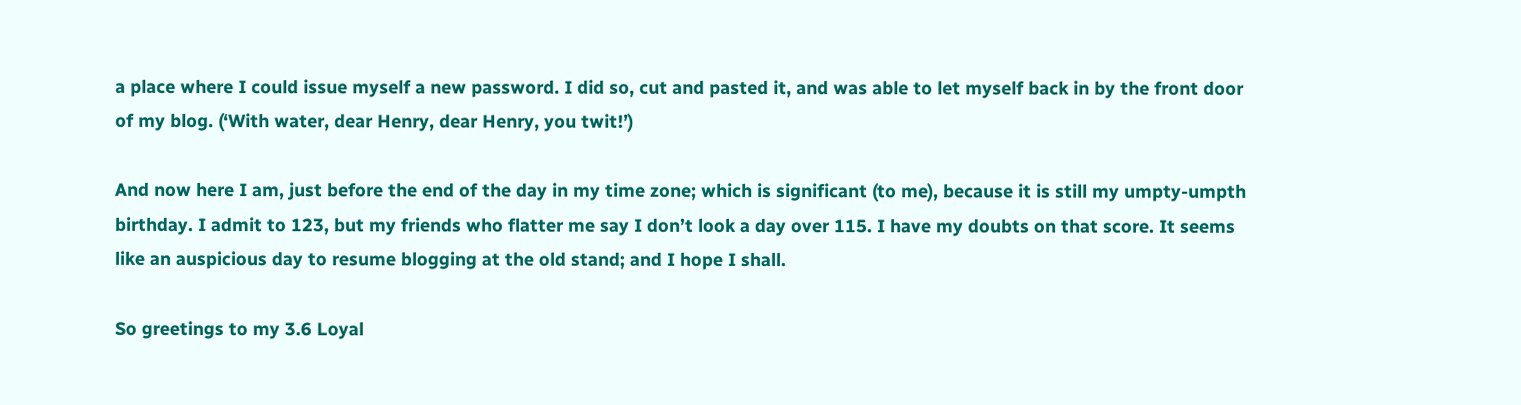a place where I could issue myself a new password. I did so, cut and pasted it, and was able to let myself back in by the front door of my blog. (‘With water, dear Henry, dear Henry, you twit!’)

And now here I am, just before the end of the day in my time zone; which is significant (to me), because it is still my umpty-umpth birthday. I admit to 123, but my friends who flatter me say I don’t look a day over 115. I have my doubts on that score. It seems like an auspicious day to resume blogging at the old stand; and I hope I shall.

So greetings to my 3.6 Loyal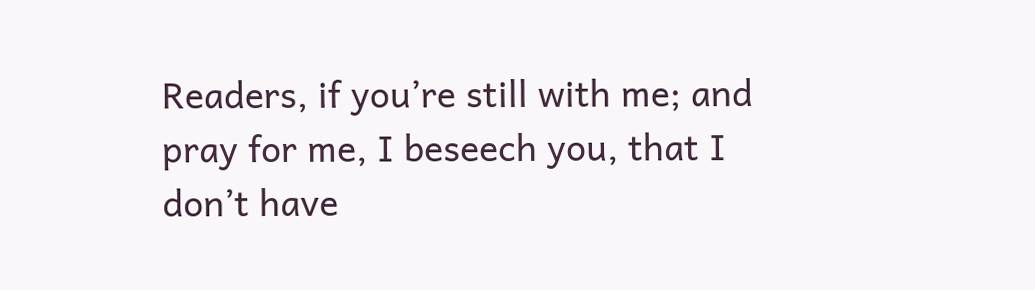Readers, if you’re still with me; and pray for me, I beseech you, that I don’t have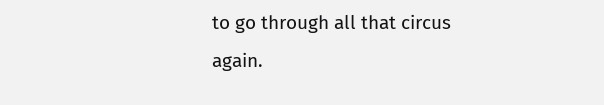to go through all that circus again.